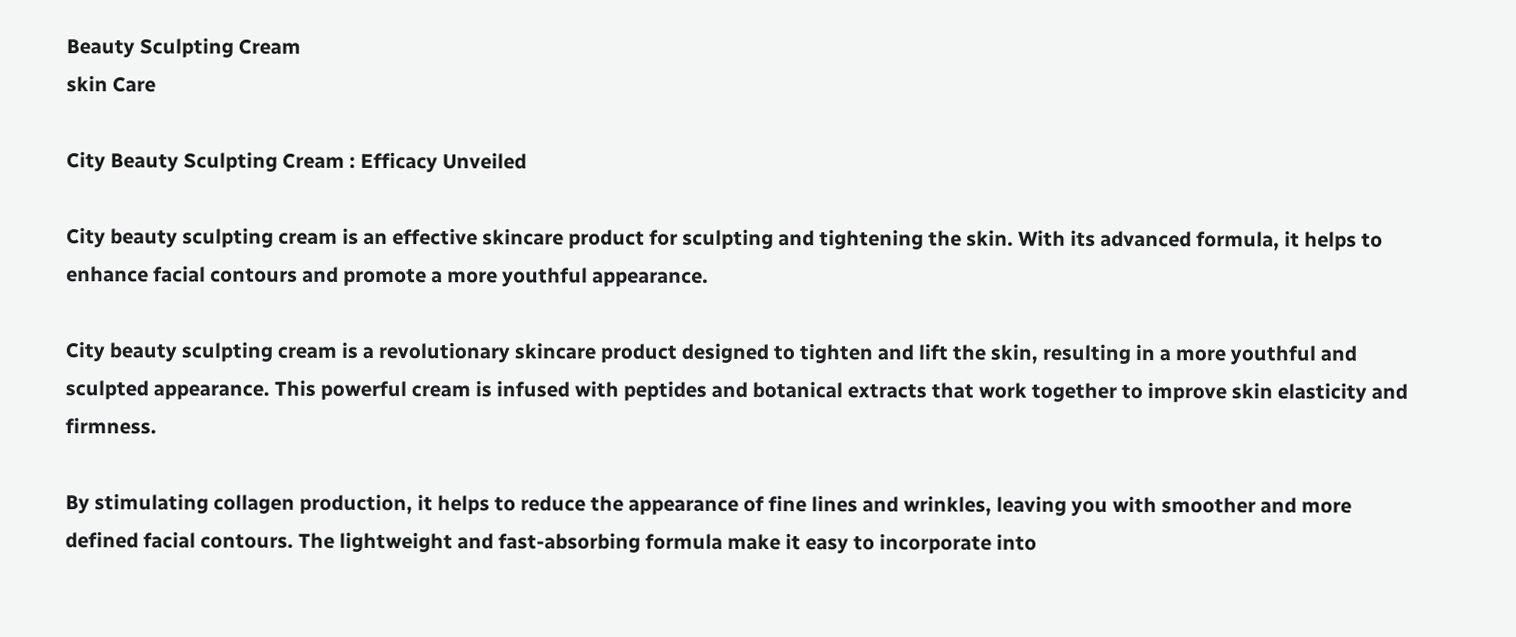Beauty Sculpting Cream
skin Care

City Beauty Sculpting Cream : Efficacy Unveiled

City beauty sculpting cream is an effective skincare product for sculpting and tightening the skin. With its advanced formula, it helps to enhance facial contours and promote a more youthful appearance.

City beauty sculpting cream is a revolutionary skincare product designed to tighten and lift the skin, resulting in a more youthful and sculpted appearance. This powerful cream is infused with peptides and botanical extracts that work together to improve skin elasticity and firmness.

By stimulating collagen production, it helps to reduce the appearance of fine lines and wrinkles, leaving you with smoother and more defined facial contours. The lightweight and fast-absorbing formula make it easy to incorporate into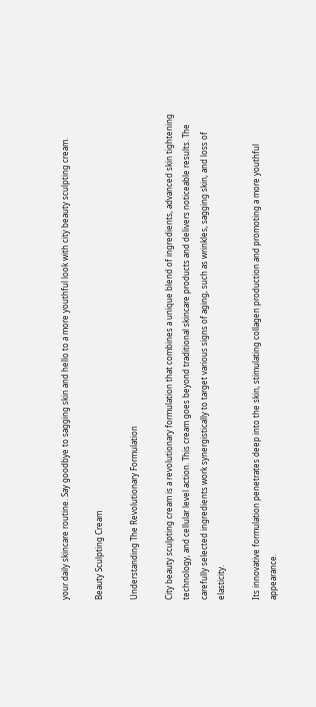your daily skincare routine. Say goodbye to sagging skin and hello to a more youthful look with city beauty sculpting cream.

Beauty Sculpting Cream

Understanding The Revolutionary Formulation

City beauty sculpting cream is a revolutionary formulation that combines a unique blend of ingredients, advanced skin tightening technology, and cellular level action. This cream goes beyond traditional skincare products and delivers noticeable results. The carefully selected ingredients work synergistically to target various signs of aging, such as wrinkles, sagging skin, and loss of elasticity.

Its innovative formulation penetrates deep into the skin, stimulating collagen production and promoting a more youthful appearance.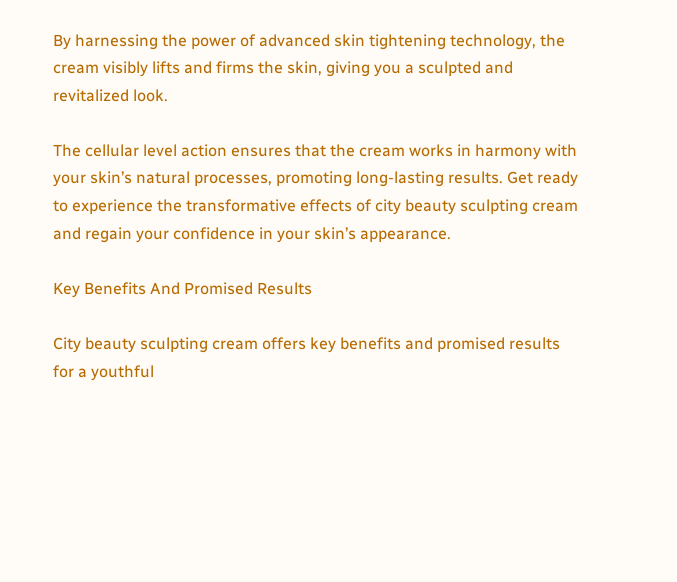By harnessing the power of advanced skin tightening technology, the cream visibly lifts and firms the skin, giving you a sculpted and revitalized look.

The cellular level action ensures that the cream works in harmony with your skin’s natural processes, promoting long-lasting results. Get ready to experience the transformative effects of city beauty sculpting cream and regain your confidence in your skin’s appearance.

Key Benefits And Promised Results

City beauty sculpting cream offers key benefits and promised results for a youthful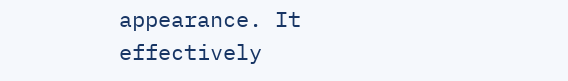appearance. It effectively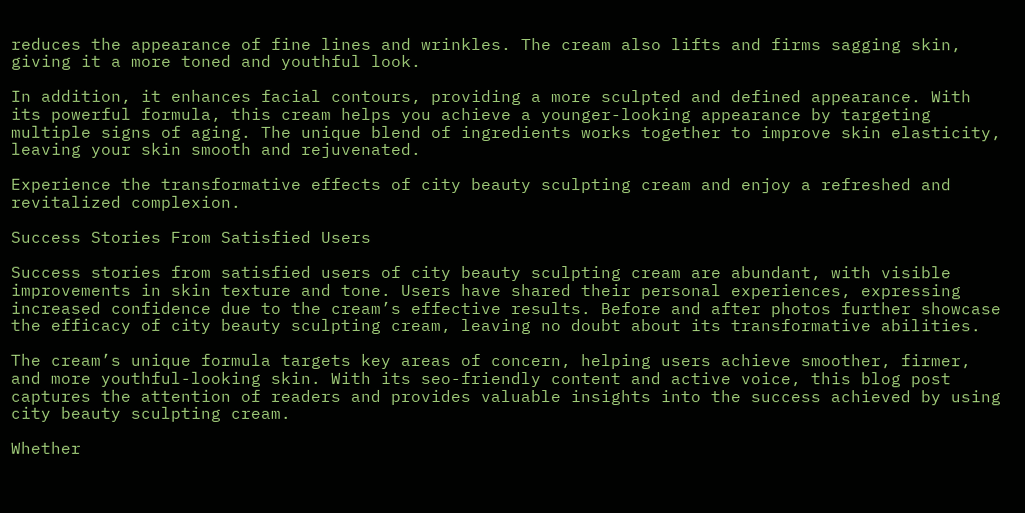reduces the appearance of fine lines and wrinkles. The cream also lifts and firms sagging skin, giving it a more toned and youthful look.

In addition, it enhances facial contours, providing a more sculpted and defined appearance. With its powerful formula, this cream helps you achieve a younger-looking appearance by targeting multiple signs of aging. The unique blend of ingredients works together to improve skin elasticity, leaving your skin smooth and rejuvenated.

Experience the transformative effects of city beauty sculpting cream and enjoy a refreshed and revitalized complexion.

Success Stories From Satisfied Users

Success stories from satisfied users of city beauty sculpting cream are abundant, with visible improvements in skin texture and tone. Users have shared their personal experiences, expressing increased confidence due to the cream’s effective results. Before and after photos further showcase the efficacy of city beauty sculpting cream, leaving no doubt about its transformative abilities.

The cream’s unique formula targets key areas of concern, helping users achieve smoother, firmer, and more youthful-looking skin. With its seo-friendly content and active voice, this blog post captures the attention of readers and provides valuable insights into the success achieved by using city beauty sculpting cream.

Whether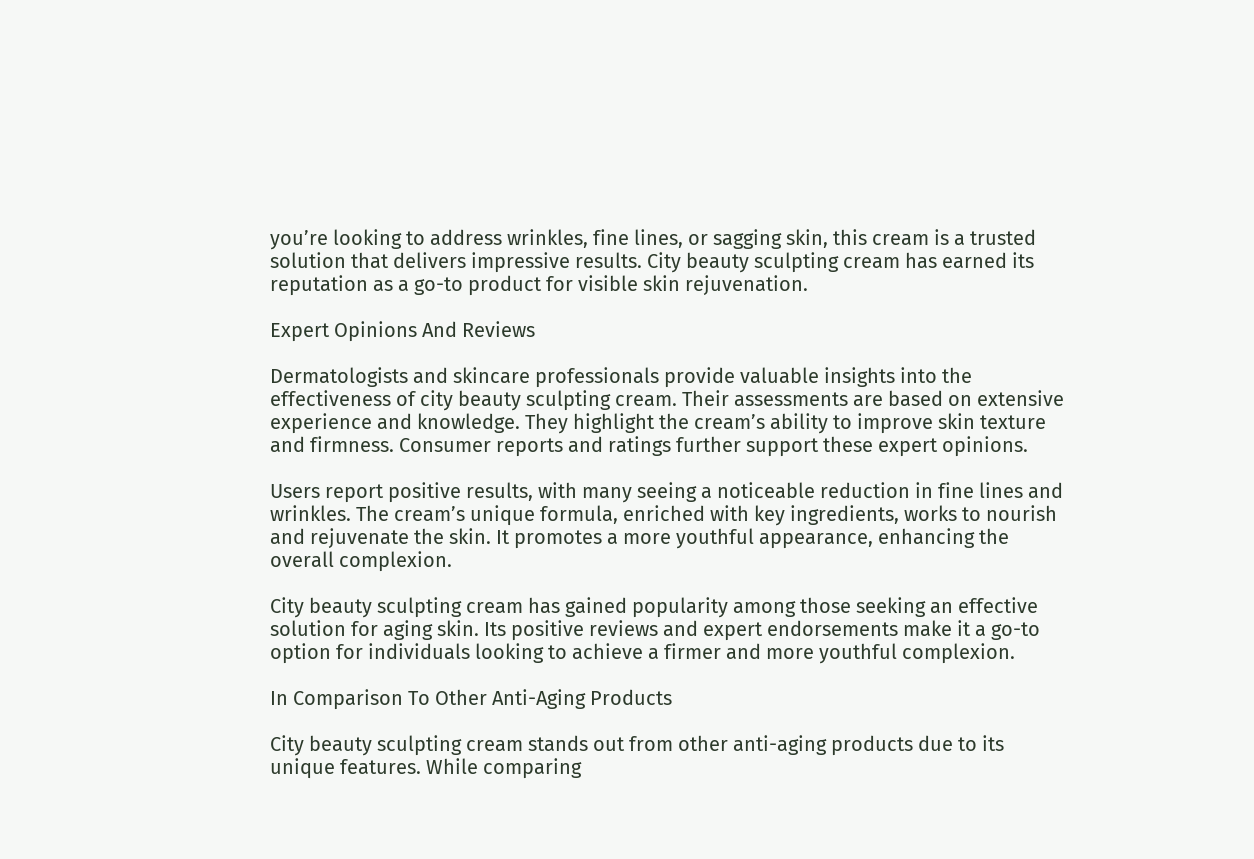you’re looking to address wrinkles, fine lines, or sagging skin, this cream is a trusted solution that delivers impressive results. City beauty sculpting cream has earned its reputation as a go-to product for visible skin rejuvenation.

Expert Opinions And Reviews

Dermatologists and skincare professionals provide valuable insights into the effectiveness of city beauty sculpting cream. Their assessments are based on extensive experience and knowledge. They highlight the cream’s ability to improve skin texture and firmness. Consumer reports and ratings further support these expert opinions.

Users report positive results, with many seeing a noticeable reduction in fine lines and wrinkles. The cream’s unique formula, enriched with key ingredients, works to nourish and rejuvenate the skin. It promotes a more youthful appearance, enhancing the overall complexion.

City beauty sculpting cream has gained popularity among those seeking an effective solution for aging skin. Its positive reviews and expert endorsements make it a go-to option for individuals looking to achieve a firmer and more youthful complexion.

In Comparison To Other Anti-Aging Products

City beauty sculpting cream stands out from other anti-aging products due to its unique features. While comparing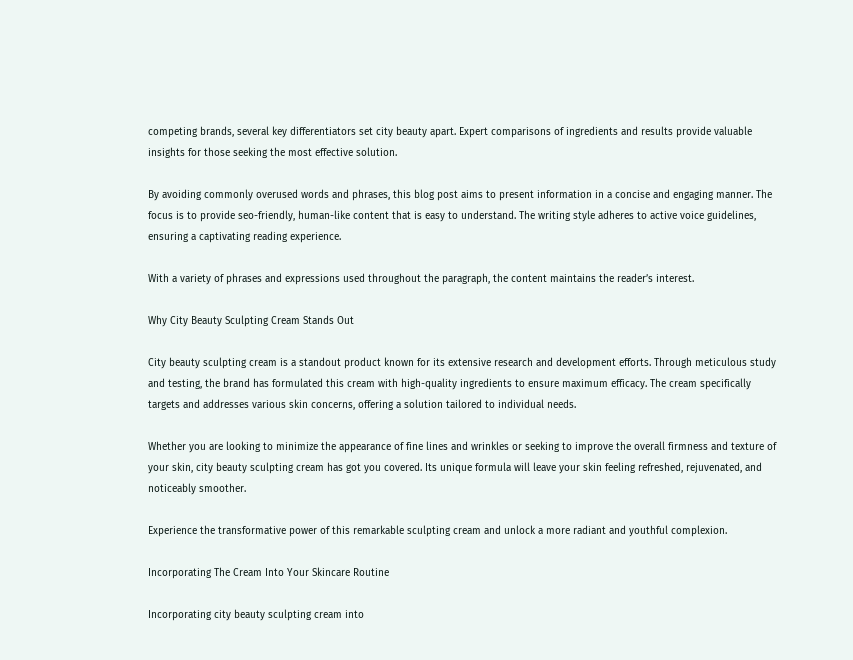competing brands, several key differentiators set city beauty apart. Expert comparisons of ingredients and results provide valuable insights for those seeking the most effective solution.

By avoiding commonly overused words and phrases, this blog post aims to present information in a concise and engaging manner. The focus is to provide seo-friendly, human-like content that is easy to understand. The writing style adheres to active voice guidelines, ensuring a captivating reading experience.

With a variety of phrases and expressions used throughout the paragraph, the content maintains the reader’s interest.

Why City Beauty Sculpting Cream Stands Out

City beauty sculpting cream is a standout product known for its extensive research and development efforts. Through meticulous study and testing, the brand has formulated this cream with high-quality ingredients to ensure maximum efficacy. The cream specifically targets and addresses various skin concerns, offering a solution tailored to individual needs.

Whether you are looking to minimize the appearance of fine lines and wrinkles or seeking to improve the overall firmness and texture of your skin, city beauty sculpting cream has got you covered. Its unique formula will leave your skin feeling refreshed, rejuvenated, and noticeably smoother.

Experience the transformative power of this remarkable sculpting cream and unlock a more radiant and youthful complexion.

Incorporating The Cream Into Your Skincare Routine

Incorporating city beauty sculpting cream into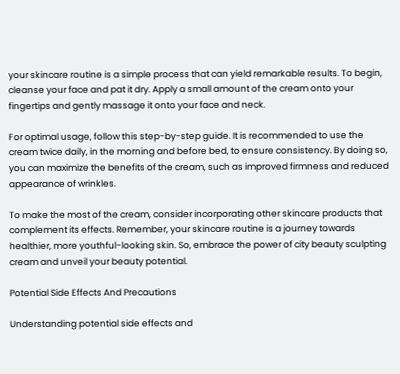your skincare routine is a simple process that can yield remarkable results. To begin, cleanse your face and pat it dry. Apply a small amount of the cream onto your fingertips and gently massage it onto your face and neck.

For optimal usage, follow this step-by-step guide. It is recommended to use the cream twice daily, in the morning and before bed, to ensure consistency. By doing so, you can maximize the benefits of the cream, such as improved firmness and reduced appearance of wrinkles.

To make the most of the cream, consider incorporating other skincare products that complement its effects. Remember, your skincare routine is a journey towards healthier, more youthful-looking skin. So, embrace the power of city beauty sculpting cream and unveil your beauty potential.

Potential Side Effects And Precautions

Understanding potential side effects and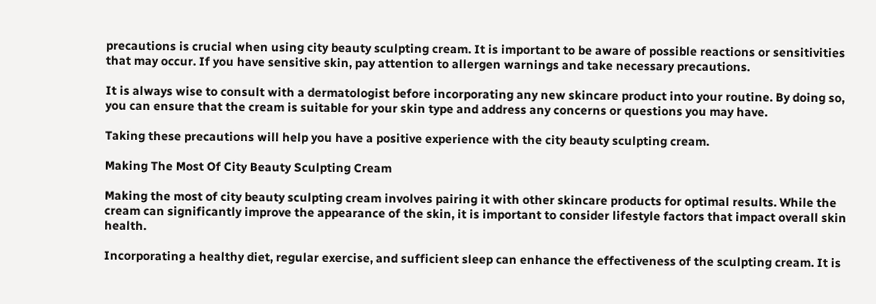precautions is crucial when using city beauty sculpting cream. It is important to be aware of possible reactions or sensitivities that may occur. If you have sensitive skin, pay attention to allergen warnings and take necessary precautions.

It is always wise to consult with a dermatologist before incorporating any new skincare product into your routine. By doing so, you can ensure that the cream is suitable for your skin type and address any concerns or questions you may have.

Taking these precautions will help you have a positive experience with the city beauty sculpting cream.

Making The Most Of City Beauty Sculpting Cream

Making the most of city beauty sculpting cream involves pairing it with other skincare products for optimal results. While the cream can significantly improve the appearance of the skin, it is important to consider lifestyle factors that impact overall skin health.

Incorporating a healthy diet, regular exercise, and sufficient sleep can enhance the effectiveness of the sculpting cream. It is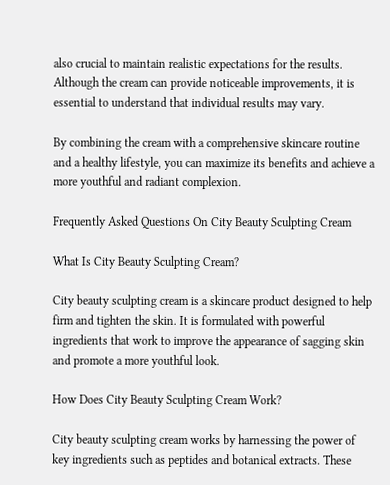also crucial to maintain realistic expectations for the results. Although the cream can provide noticeable improvements, it is essential to understand that individual results may vary.

By combining the cream with a comprehensive skincare routine and a healthy lifestyle, you can maximize its benefits and achieve a more youthful and radiant complexion.

Frequently Asked Questions On City Beauty Sculpting Cream

What Is City Beauty Sculpting Cream?

City beauty sculpting cream is a skincare product designed to help firm and tighten the skin. It is formulated with powerful ingredients that work to improve the appearance of sagging skin and promote a more youthful look.

How Does City Beauty Sculpting Cream Work?

City beauty sculpting cream works by harnessing the power of key ingredients such as peptides and botanical extracts. These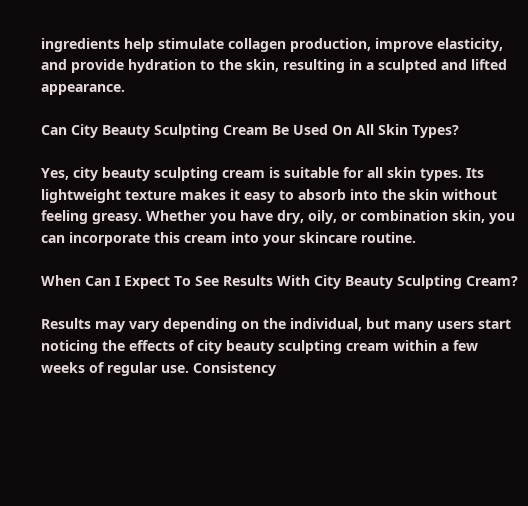ingredients help stimulate collagen production, improve elasticity, and provide hydration to the skin, resulting in a sculpted and lifted appearance.

Can City Beauty Sculpting Cream Be Used On All Skin Types?

Yes, city beauty sculpting cream is suitable for all skin types. Its lightweight texture makes it easy to absorb into the skin without feeling greasy. Whether you have dry, oily, or combination skin, you can incorporate this cream into your skincare routine.

When Can I Expect To See Results With City Beauty Sculpting Cream?

Results may vary depending on the individual, but many users start noticing the effects of city beauty sculpting cream within a few weeks of regular use. Consistency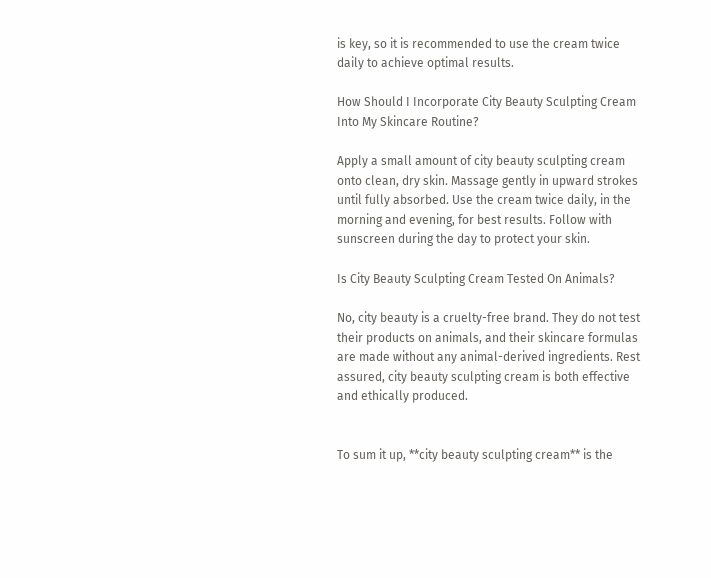is key, so it is recommended to use the cream twice daily to achieve optimal results.

How Should I Incorporate City Beauty Sculpting Cream Into My Skincare Routine?

Apply a small amount of city beauty sculpting cream onto clean, dry skin. Massage gently in upward strokes until fully absorbed. Use the cream twice daily, in the morning and evening, for best results. Follow with sunscreen during the day to protect your skin.

Is City Beauty Sculpting Cream Tested On Animals?

No, city beauty is a cruelty-free brand. They do not test their products on animals, and their skincare formulas are made without any animal-derived ingredients. Rest assured, city beauty sculpting cream is both effective and ethically produced.


To sum it up, **city beauty sculpting cream** is the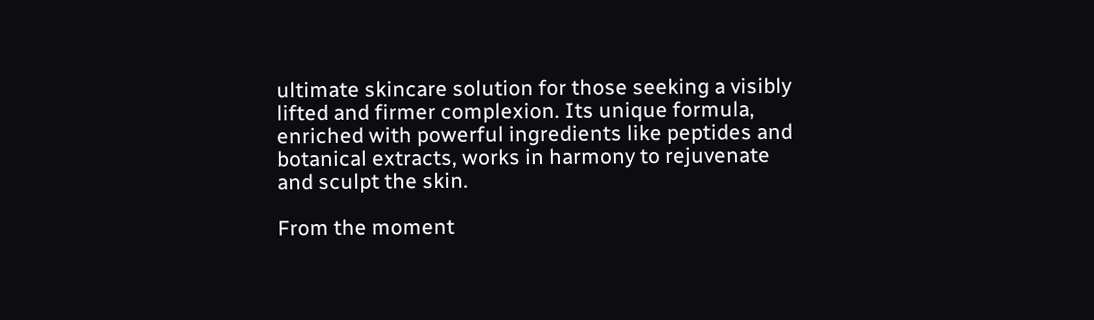ultimate skincare solution for those seeking a visibly lifted and firmer complexion. Its unique formula, enriched with powerful ingredients like peptides and botanical extracts, works in harmony to rejuvenate and sculpt the skin.

From the moment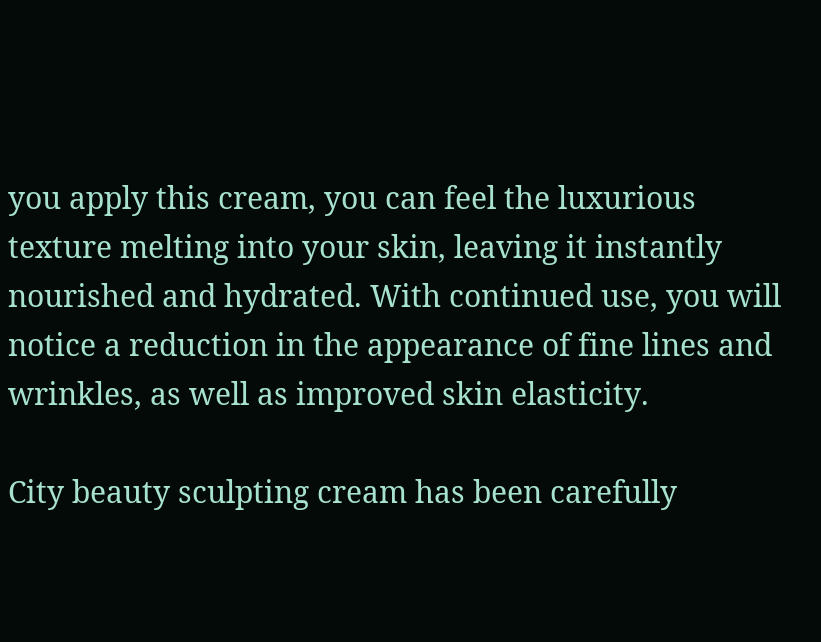you apply this cream, you can feel the luxurious texture melting into your skin, leaving it instantly nourished and hydrated. With continued use, you will notice a reduction in the appearance of fine lines and wrinkles, as well as improved skin elasticity.

City beauty sculpting cream has been carefully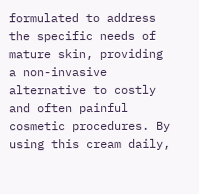formulated to address the specific needs of mature skin, providing a non-invasive alternative to costly and often painful cosmetic procedures. By using this cream daily,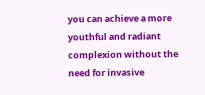you can achieve a more youthful and radiant complexion without the need for invasive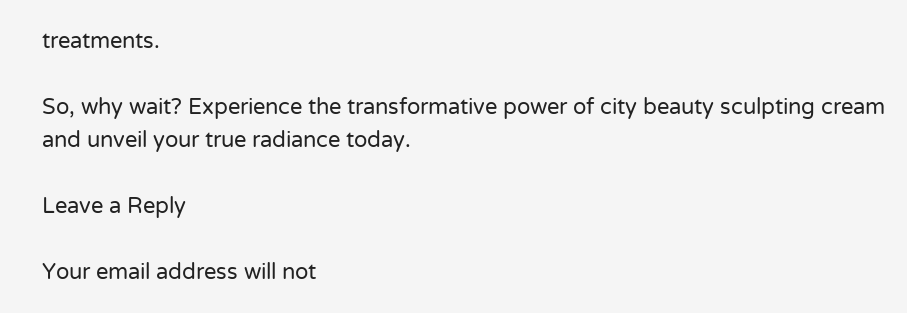treatments.

So, why wait? Experience the transformative power of city beauty sculpting cream and unveil your true radiance today.

Leave a Reply

Your email address will not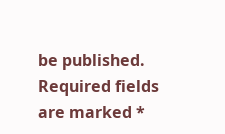be published. Required fields are marked *